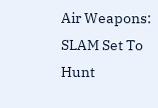Air Weapons: SLAM Set To Hunt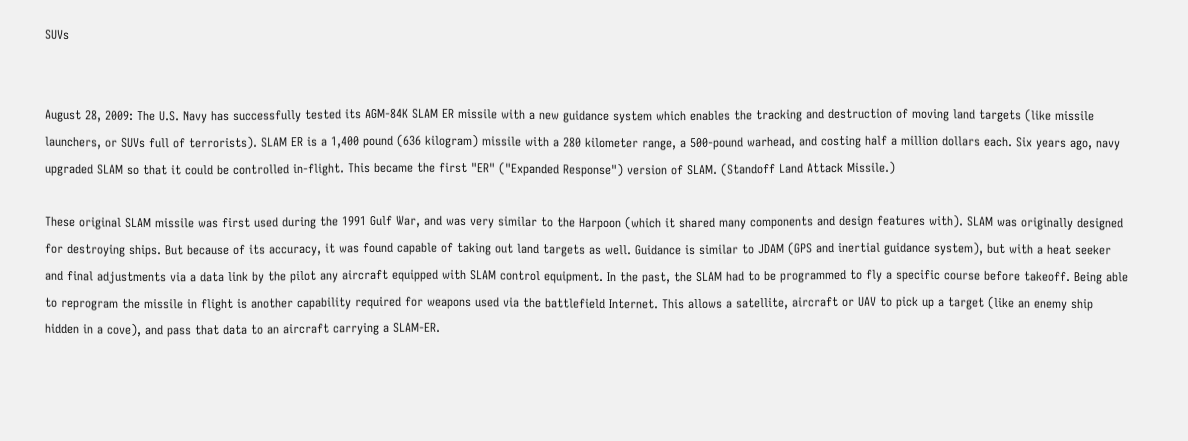SUVs


August 28, 2009: The U.S. Navy has successfully tested its AGM-84K SLAM ER missile with a new guidance system which enables the tracking and destruction of moving land targets (like missile launchers, or SUVs full of terrorists). SLAM ER is a 1,400 pound (636 kilogram) missile with a 280 kilometer range, a 500-pound warhead, and costing half a million dollars each. Six years ago, navy upgraded SLAM so that it could be controlled in-flight. This became the first "ER" ("Expanded Response") version of SLAM. (Standoff Land Attack Missile.)

These original SLAM missile was first used during the 1991 Gulf War, and was very similar to the Harpoon (which it shared many components and design features with). SLAM was originally designed for destroying ships. But because of its accuracy, it was found capable of taking out land targets as well. Guidance is similar to JDAM (GPS and inertial guidance system), but with a heat seeker and final adjustments via a data link by the pilot any aircraft equipped with SLAM control equipment. In the past, the SLAM had to be programmed to fly a specific course before takeoff. Being able to reprogram the missile in flight is another capability required for weapons used via the battlefield Internet. This allows a satellite, aircraft or UAV to pick up a target (like an enemy ship hidden in a cove), and pass that data to an aircraft carrying a SLAM-ER.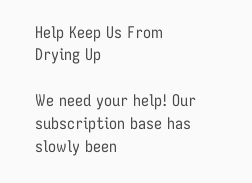Help Keep Us From Drying Up

We need your help! Our subscription base has slowly been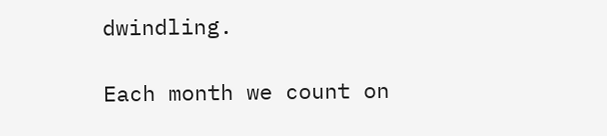dwindling.

Each month we count on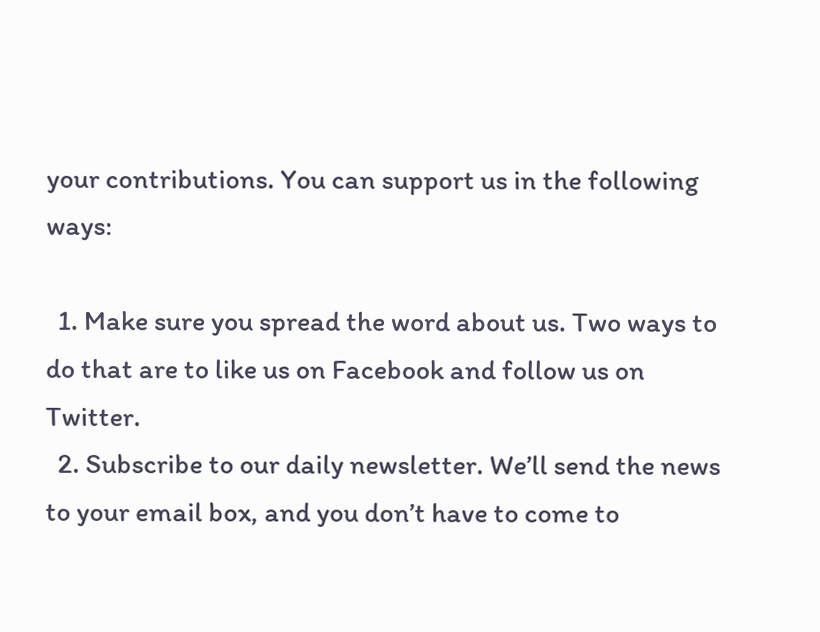your contributions. You can support us in the following ways:

  1. Make sure you spread the word about us. Two ways to do that are to like us on Facebook and follow us on Twitter.
  2. Subscribe to our daily newsletter. We’ll send the news to your email box, and you don’t have to come to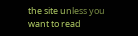the site unless you want to read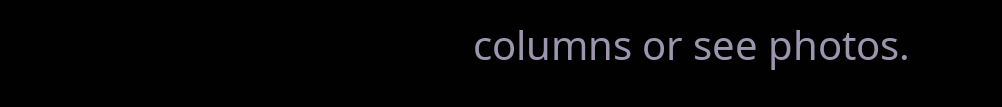columns or see photos.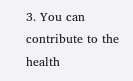3. You can contribute to the health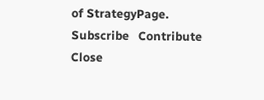of StrategyPage.
Subscribe   Contribute   Close